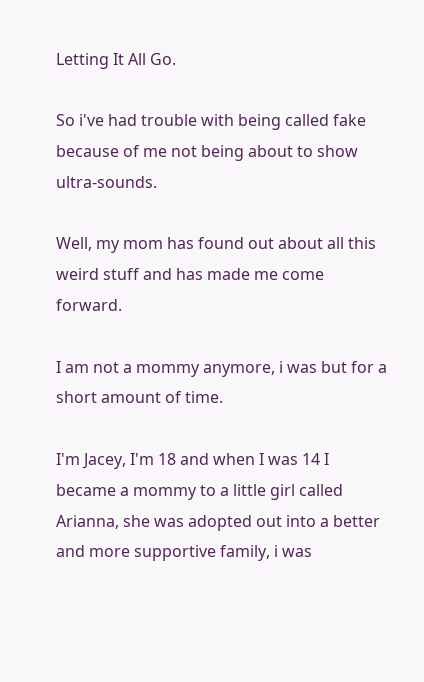Letting It All Go.

So i've had trouble with being called fake because of me not being about to show ultra-sounds.

Well, my mom has found out about all this weird stuff and has made me come forward.

I am not a mommy anymore, i was but for a short amount of time.

I'm Jacey, I'm 18 and when I was 14 I became a mommy to a little girl called Arianna, she was adopted out into a better and more supportive family, i was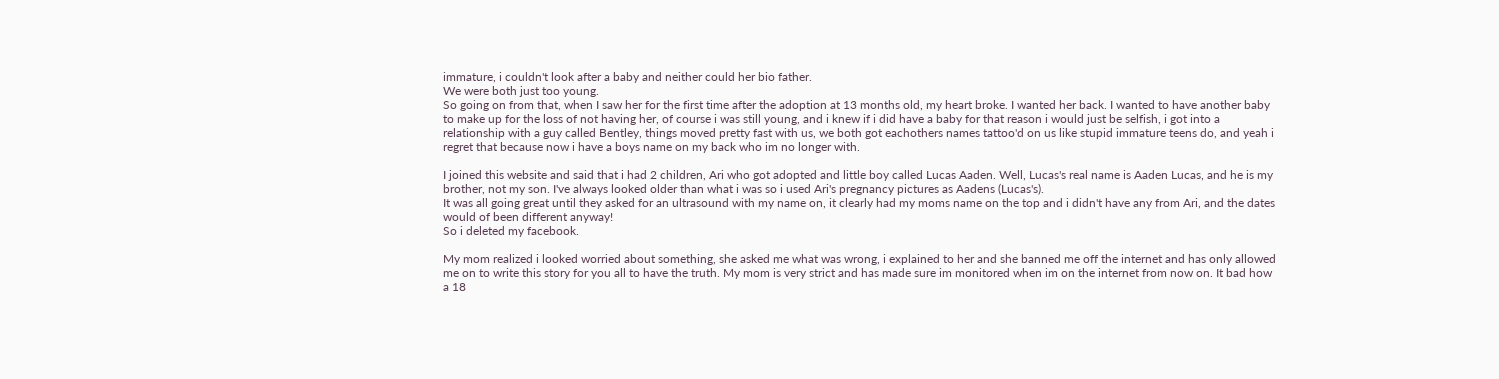immature, i couldn't look after a baby and neither could her bio father.
We were both just too young.
So going on from that, when I saw her for the first time after the adoption at 13 months old, my heart broke. I wanted her back. I wanted to have another baby to make up for the loss of not having her, of course i was still young, and i knew if i did have a baby for that reason i would just be selfish, i got into a relationship with a guy called Bentley, things moved pretty fast with us, we both got eachothers names tattoo'd on us like stupid immature teens do, and yeah i regret that because now i have a boys name on my back who im no longer with.

I joined this website and said that i had 2 children, Ari who got adopted and little boy called Lucas Aaden. Well, Lucas's real name is Aaden Lucas, and he is my brother, not my son. I've always looked older than what i was so i used Ari's pregnancy pictures as Aadens (Lucas's).
It was all going great until they asked for an ultrasound with my name on, it clearly had my moms name on the top and i didn't have any from Ari, and the dates would of been different anyway!
So i deleted my facebook.

My mom realized i looked worried about something, she asked me what was wrong, i explained to her and she banned me off the internet and has only allowed me on to write this story for you all to have the truth. My mom is very strict and has made sure im monitored when im on the internet from now on. It bad how a 18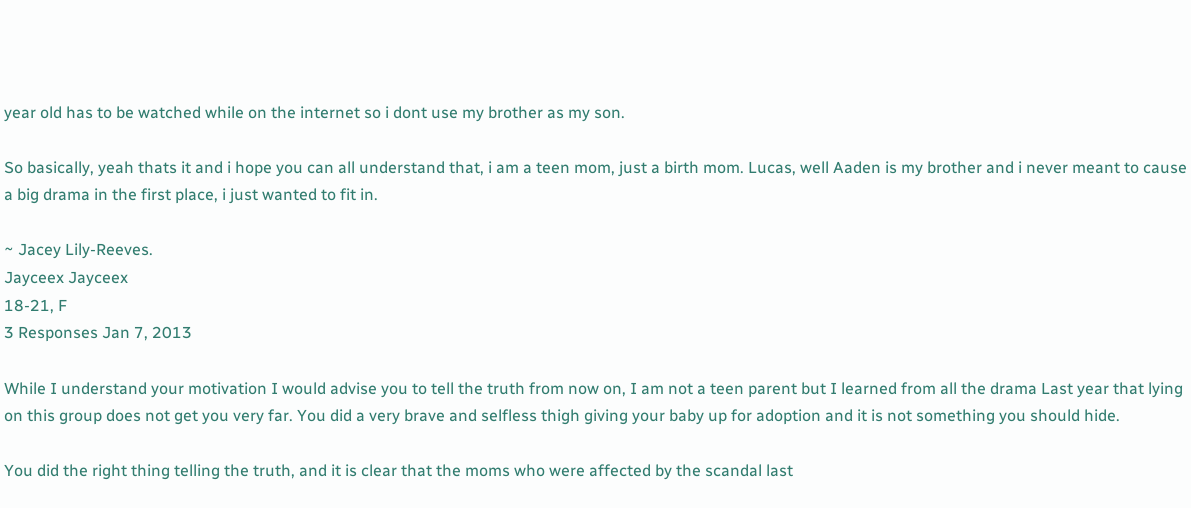year old has to be watched while on the internet so i dont use my brother as my son.

So basically, yeah thats it and i hope you can all understand that, i am a teen mom, just a birth mom. Lucas, well Aaden is my brother and i never meant to cause a big drama in the first place, i just wanted to fit in.

~ Jacey Lily-Reeves.
Jayceex Jayceex
18-21, F
3 Responses Jan 7, 2013

While I understand your motivation I would advise you to tell the truth from now on, I am not a teen parent but I learned from all the drama Last year that lying on this group does not get you very far. You did a very brave and selfless thigh giving your baby up for adoption and it is not something you should hide.

You did the right thing telling the truth, and it is clear that the moms who were affected by the scandal last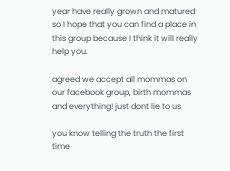year have really grown and matured so I hope that you can find a place in this group because I think it will really help you.

agreed we accept all mommas on our facebook group, birth mommas and everything! just dont lie to us

you know telling the truth the first time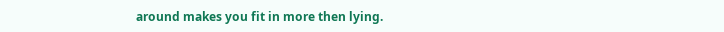around makes you fit in more then lying.